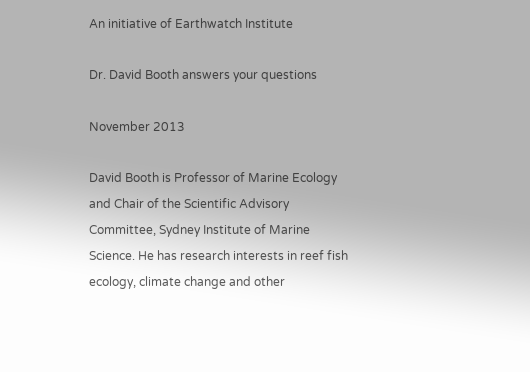An initiative of Earthwatch Institute

Dr. David Booth answers your questions

November 2013

David Booth is Professor of Marine Ecology and Chair of the Scientific Advisory Committee, Sydney Institute of Marine Science. He has research interests in reef fish ecology, climate change and other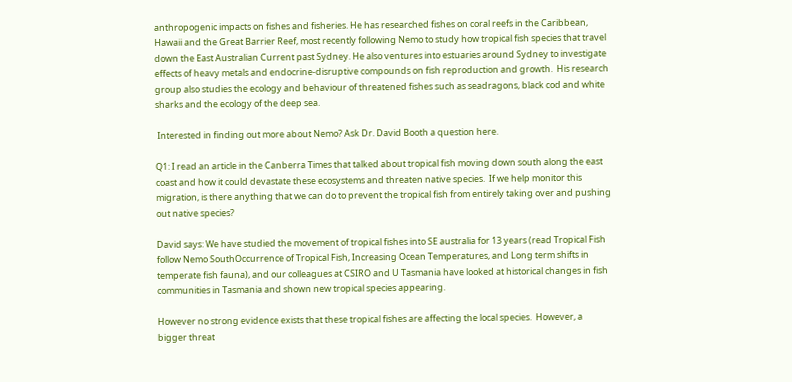anthropogenic impacts on fishes and fisheries. He has researched fishes on coral reefs in the Caribbean, Hawaii and the Great Barrier Reef, most recently following Nemo to study how tropical fish species that travel down the East Australian Current past Sydney. He also ventures into estuaries around Sydney to investigate effects of heavy metals and endocrine-disruptive compounds on fish reproduction and growth.  His research group also studies the ecology and behaviour of threatened fishes such as seadragons, black cod and white sharks and the ecology of the deep sea.

 Interested in finding out more about Nemo? Ask Dr. David Booth a question here.

Q1: I read an article in the Canberra Times that talked about tropical fish moving down south along the east coast and how it could devastate these ecosystems and threaten native species.  If we help monitor this migration, is there anything that we can do to prevent the tropical fish from entirely taking over and pushing out native species?

David says: We have studied the movement of tropical fishes into SE australia for 13 years (read Tropical Fish follow Nemo SouthOccurrence of Tropical Fish, Increasing Ocean Temperatures, and Long term shifts in temperate fish fauna), and our colleagues at CSIRO and U Tasmania have looked at historical changes in fish communities in Tasmania and shown new tropical species appearing.

However no strong evidence exists that these tropical fishes are affecting the local species.  However, a bigger threat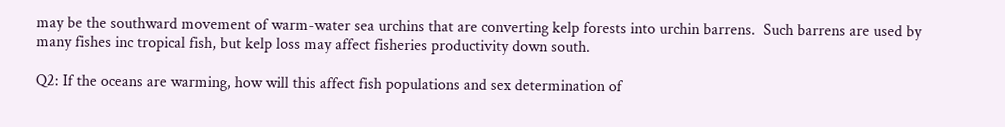may be the southward movement of warm-water sea urchins that are converting kelp forests into urchin barrens.  Such barrens are used by many fishes inc tropical fish, but kelp loss may affect fisheries productivity down south.

Q2: If the oceans are warming, how will this affect fish populations and sex determination of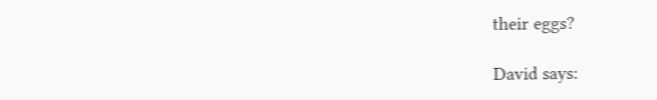their eggs?

David says: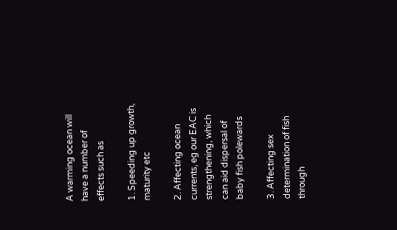A warming ocean will have a number of effects such as

1. Speeding up growth, maturity etc

2. Affecting ocean currents, eg our EAC is strengthening, which can aid dispersal of baby fish polewards

3. Affecting sex determination of fish through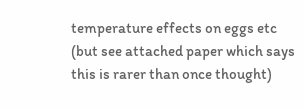temperature effects on eggs etc (but see attached paper which says this is rarer than once thought)